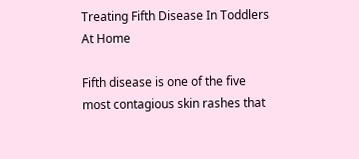Treating Fifth Disease In Toddlers At Home

Fifth disease is one of the five most contagious skin rashes that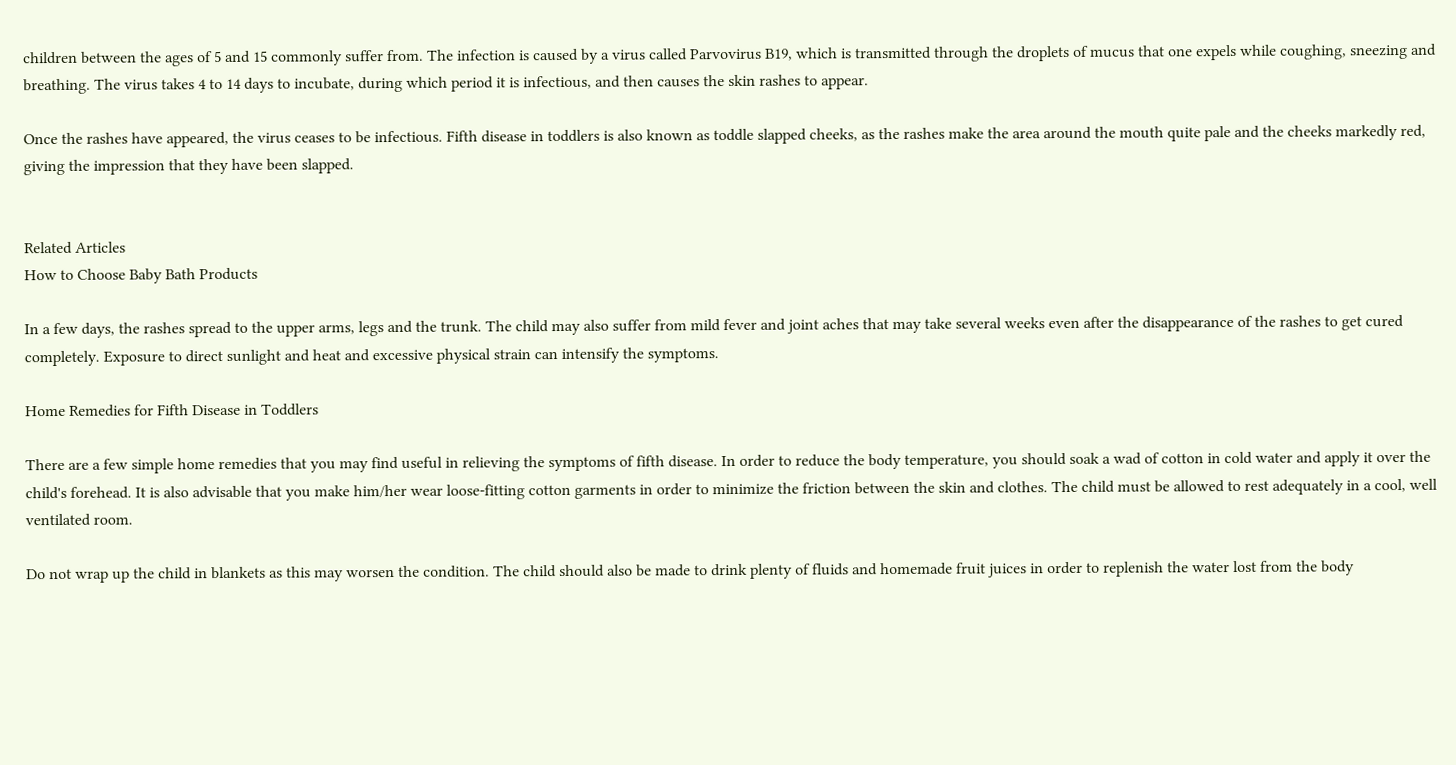children between the ages of 5 and 15 commonly suffer from. The infection is caused by a virus called Parvovirus B19, which is transmitted through the droplets of mucus that one expels while coughing, sneezing and breathing. The virus takes 4 to 14 days to incubate, during which period it is infectious, and then causes the skin rashes to appear.

Once the rashes have appeared, the virus ceases to be infectious. Fifth disease in toddlers is also known as toddle slapped cheeks, as the rashes make the area around the mouth quite pale and the cheeks markedly red, giving the impression that they have been slapped.


Related Articles
How to Choose Baby Bath Products

In a few days, the rashes spread to the upper arms, legs and the trunk. The child may also suffer from mild fever and joint aches that may take several weeks even after the disappearance of the rashes to get cured completely. Exposure to direct sunlight and heat and excessive physical strain can intensify the symptoms.

Home Remedies for Fifth Disease in Toddlers

There are a few simple home remedies that you may find useful in relieving the symptoms of fifth disease. In order to reduce the body temperature, you should soak a wad of cotton in cold water and apply it over the child's forehead. It is also advisable that you make him/her wear loose-fitting cotton garments in order to minimize the friction between the skin and clothes. The child must be allowed to rest adequately in a cool, well ventilated room.

Do not wrap up the child in blankets as this may worsen the condition. The child should also be made to drink plenty of fluids and homemade fruit juices in order to replenish the water lost from the body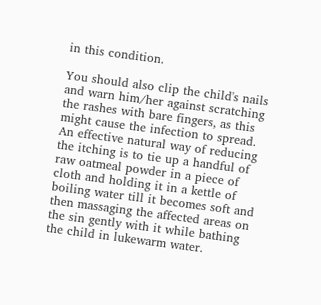in this condition.

You should also clip the child's nails and warn him/her against scratching the rashes with bare fingers, as this might cause the infection to spread. An effective natural way of reducing the itching is to tie up a handful of raw oatmeal powder in a piece of cloth and holding it in a kettle of boiling water till it becomes soft and then massaging the affected areas on the sin gently with it while bathing the child in lukewarm water.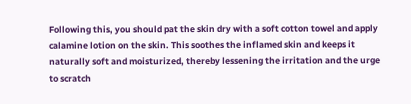Following this, you should pat the skin dry with a soft cotton towel and apply calamine lotion on the skin. This soothes the inflamed skin and keeps it naturally soft and moisturized, thereby lessening the irritation and the urge to scratch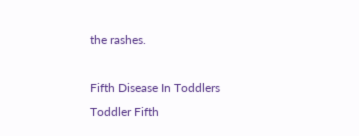the rashes.

Fifth Disease In Toddlers
Toddler Fifth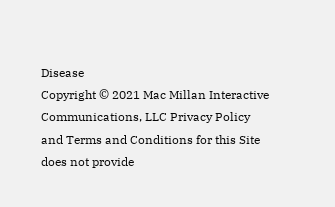Disease
Copyright © 2021 Mac Millan Interactive Communications, LLC Privacy Policy and Terms and Conditions for this Site does not provide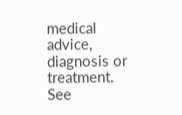medical advice, diagnosis or treatment.
See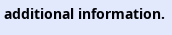additional information.